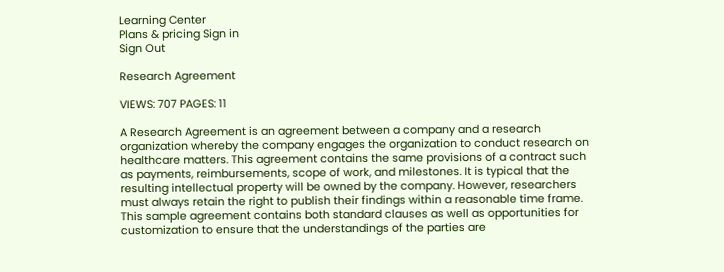Learning Center
Plans & pricing Sign in
Sign Out

Research Agreement

VIEWS: 707 PAGES: 11

A Research Agreement is an agreement between a company and a research organization whereby the company engages the organization to conduct research on healthcare matters. This agreement contains the same provisions of a contract such as payments, reimbursements, scope of work, and milestones. It is typical that the resulting intellectual property will be owned by the company. However, researchers must always retain the right to publish their findings within a reasonable time frame. This sample agreement contains both standard clauses as well as opportunities for customization to ensure that the understandings of the parties are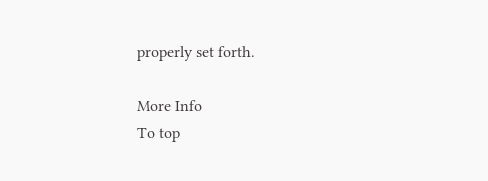properly set forth.

More Info
To top